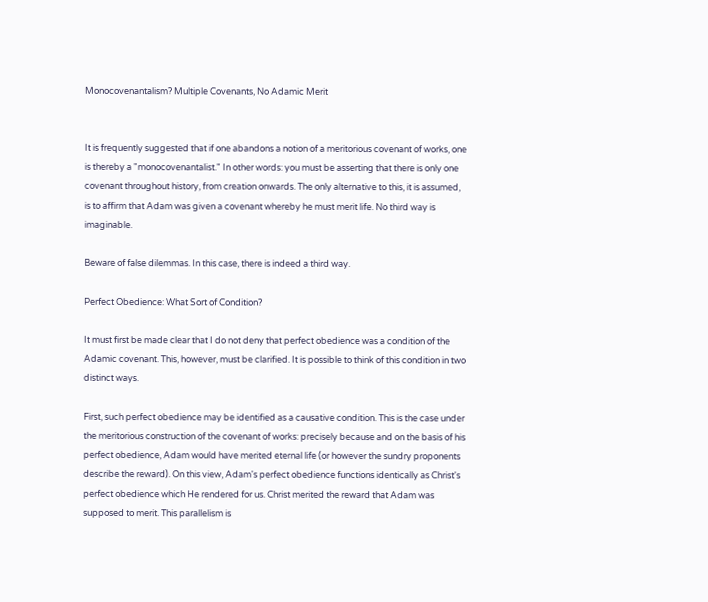Monocovenantalism? Multiple Covenants, No Adamic Merit


It is frequently suggested that if one abandons a notion of a meritorious covenant of works, one is thereby a "monocovenantalist." In other words: you must be asserting that there is only one covenant throughout history, from creation onwards. The only alternative to this, it is assumed, is to affirm that Adam was given a covenant whereby he must merit life. No third way is imaginable.

Beware of false dilemmas. In this case, there is indeed a third way.

Perfect Obedience: What Sort of Condition?

It must first be made clear that I do not deny that perfect obedience was a condition of the Adamic covenant. This, however, must be clarified. It is possible to think of this condition in two distinct ways.

First, such perfect obedience may be identified as a causative condition. This is the case under the meritorious construction of the covenant of works: precisely because and on the basis of his perfect obedience, Adam would have merited eternal life (or however the sundry proponents describe the reward). On this view, Adam's perfect obedience functions identically as Christ's perfect obedience which He rendered for us. Christ merited the reward that Adam was supposed to merit. This parallelism is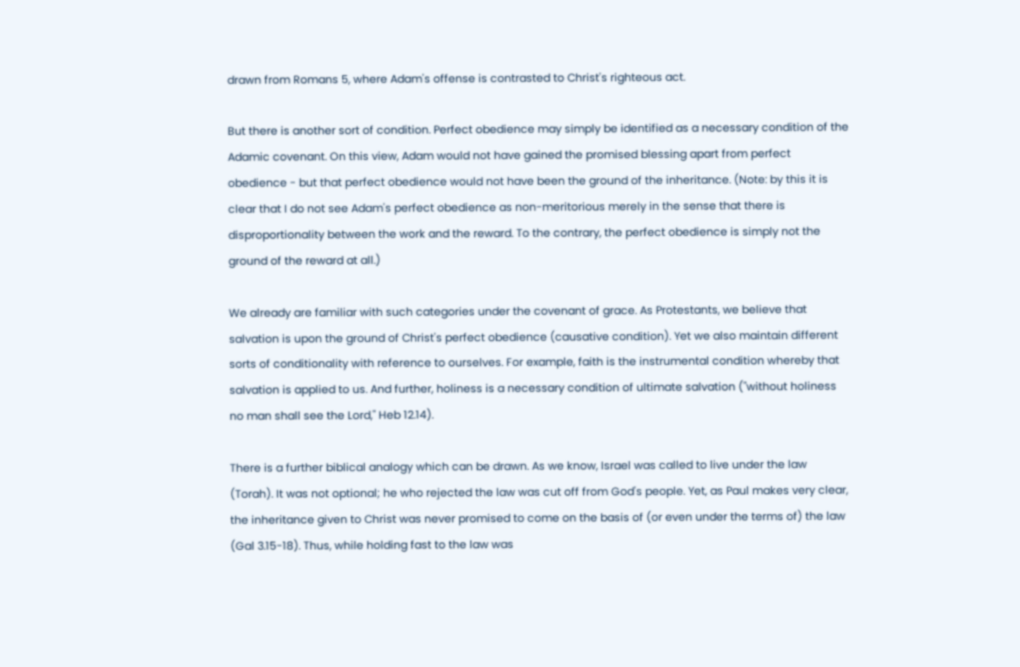drawn from Romans 5, where Adam's offense is contrasted to Christ's righteous act.

But there is another sort of condition. Perfect obedience may simply be identified as a necessary condition of the Adamic covenant. On this view, Adam would not have gained the promised blessing apart from perfect obedience - but that perfect obedience would not have been the ground of the inheritance. (Note: by this it is clear that I do not see Adam's perfect obedience as non-meritorious merely in the sense that there is disproportionality between the work and the reward. To the contrary, the perfect obedience is simply not the ground of the reward at all.)

We already are familiar with such categories under the covenant of grace. As Protestants, we believe that salvation is upon the ground of Christ's perfect obedience (causative condition). Yet we also maintain different sorts of conditionality with reference to ourselves. For example, faith is the instrumental condition whereby that salvation is applied to us. And further, holiness is a necessary condition of ultimate salvation ("without holiness no man shall see the Lord," Heb 12.14).

There is a further biblical analogy which can be drawn. As we know, Israel was called to live under the law (Torah). It was not optional; he who rejected the law was cut off from God's people. Yet, as Paul makes very clear, the inheritance given to Christ was never promised to come on the basis of (or even under the terms of) the law (Gal 3.15-18). Thus, while holding fast to the law was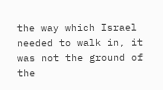the way which Israel needed to walk in, it was not the ground of the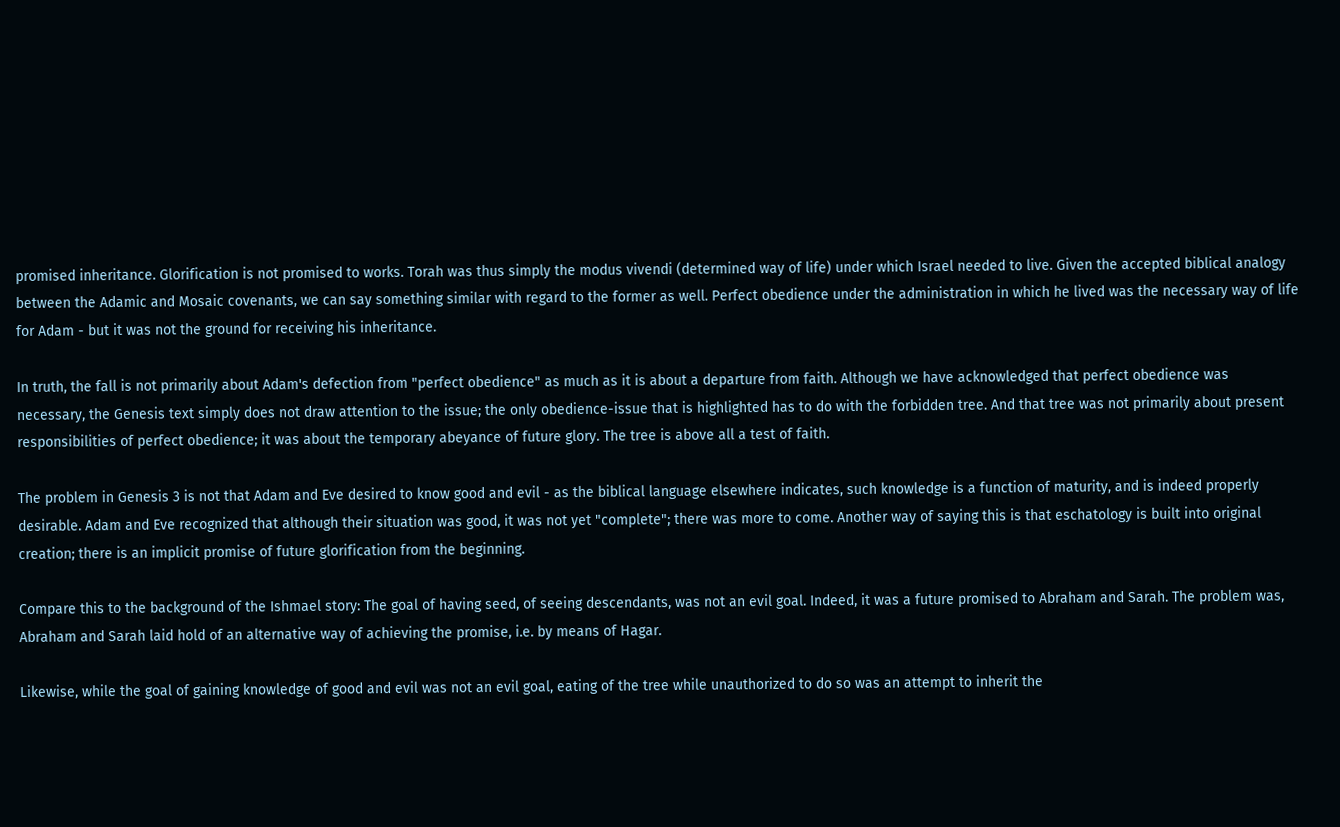promised inheritance. Glorification is not promised to works. Torah was thus simply the modus vivendi (determined way of life) under which Israel needed to live. Given the accepted biblical analogy between the Adamic and Mosaic covenants, we can say something similar with regard to the former as well. Perfect obedience under the administration in which he lived was the necessary way of life for Adam - but it was not the ground for receiving his inheritance.

In truth, the fall is not primarily about Adam's defection from "perfect obedience" as much as it is about a departure from faith. Although we have acknowledged that perfect obedience was necessary, the Genesis text simply does not draw attention to the issue; the only obedience-issue that is highlighted has to do with the forbidden tree. And that tree was not primarily about present responsibilities of perfect obedience; it was about the temporary abeyance of future glory. The tree is above all a test of faith.

The problem in Genesis 3 is not that Adam and Eve desired to know good and evil - as the biblical language elsewhere indicates, such knowledge is a function of maturity, and is indeed properly desirable. Adam and Eve recognized that although their situation was good, it was not yet "complete"; there was more to come. Another way of saying this is that eschatology is built into original creation; there is an implicit promise of future glorification from the beginning.

Compare this to the background of the Ishmael story: The goal of having seed, of seeing descendants, was not an evil goal. Indeed, it was a future promised to Abraham and Sarah. The problem was, Abraham and Sarah laid hold of an alternative way of achieving the promise, i.e. by means of Hagar.

Likewise, while the goal of gaining knowledge of good and evil was not an evil goal, eating of the tree while unauthorized to do so was an attempt to inherit the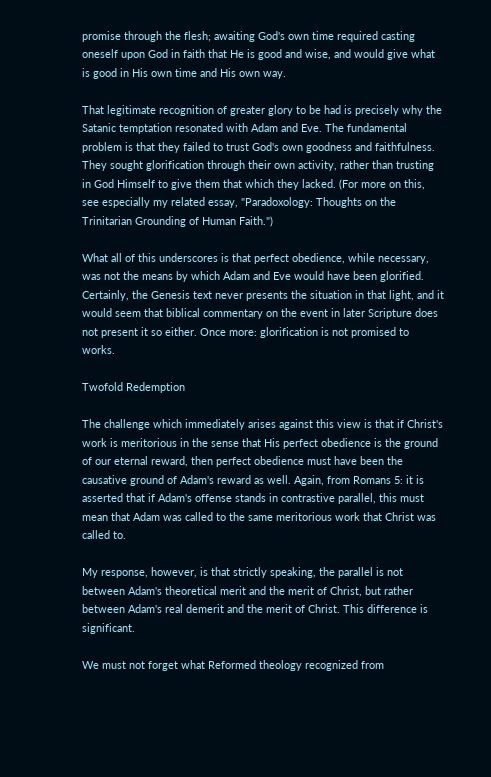promise through the flesh; awaiting God's own time required casting oneself upon God in faith that He is good and wise, and would give what is good in His own time and His own way.

That legitimate recognition of greater glory to be had is precisely why the Satanic temptation resonated with Adam and Eve. The fundamental problem is that they failed to trust God's own goodness and faithfulness. They sought glorification through their own activity, rather than trusting in God Himself to give them that which they lacked. (For more on this, see especially my related essay, "Paradoxology: Thoughts on the Trinitarian Grounding of Human Faith.")

What all of this underscores is that perfect obedience, while necessary, was not the means by which Adam and Eve would have been glorified. Certainly, the Genesis text never presents the situation in that light, and it would seem that biblical commentary on the event in later Scripture does not present it so either. Once more: glorification is not promised to works.

Twofold Redemption

The challenge which immediately arises against this view is that if Christ's work is meritorious in the sense that His perfect obedience is the ground of our eternal reward, then perfect obedience must have been the causative ground of Adam's reward as well. Again, from Romans 5: it is asserted that if Adam's offense stands in contrastive parallel, this must mean that Adam was called to the same meritorious work that Christ was called to.

My response, however, is that strictly speaking, the parallel is not between Adam's theoretical merit and the merit of Christ, but rather between Adam's real demerit and the merit of Christ. This difference is significant.

We must not forget what Reformed theology recognized from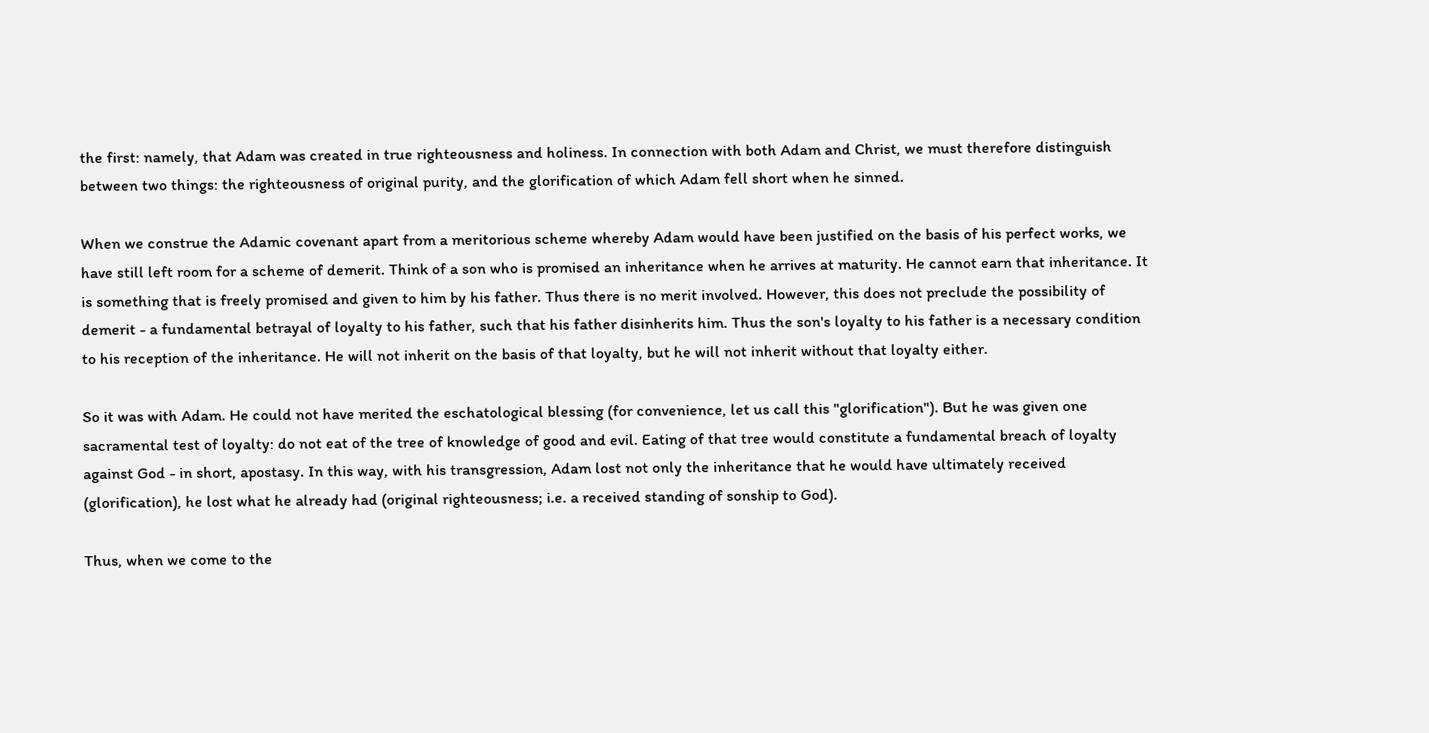the first: namely, that Adam was created in true righteousness and holiness. In connection with both Adam and Christ, we must therefore distinguish between two things: the righteousness of original purity, and the glorification of which Adam fell short when he sinned.

When we construe the Adamic covenant apart from a meritorious scheme whereby Adam would have been justified on the basis of his perfect works, we have still left room for a scheme of demerit. Think of a son who is promised an inheritance when he arrives at maturity. He cannot earn that inheritance. It is something that is freely promised and given to him by his father. Thus there is no merit involved. However, this does not preclude the possibility of demerit - a fundamental betrayal of loyalty to his father, such that his father disinherits him. Thus the son's loyalty to his father is a necessary condition to his reception of the inheritance. He will not inherit on the basis of that loyalty, but he will not inherit without that loyalty either.

So it was with Adam. He could not have merited the eschatological blessing (for convenience, let us call this "glorification"). But he was given one sacramental test of loyalty: do not eat of the tree of knowledge of good and evil. Eating of that tree would constitute a fundamental breach of loyalty against God - in short, apostasy. In this way, with his transgression, Adam lost not only the inheritance that he would have ultimately received (glorification), he lost what he already had (original righteousness; i.e. a received standing of sonship to God).

Thus, when we come to the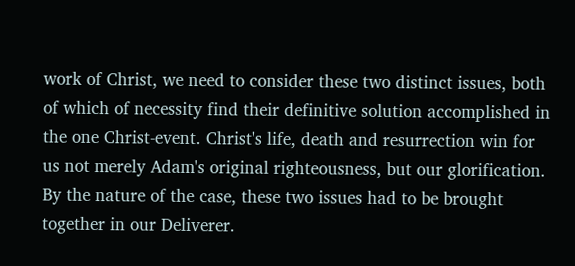work of Christ, we need to consider these two distinct issues, both of which of necessity find their definitive solution accomplished in the one Christ-event. Christ's life, death and resurrection win for us not merely Adam's original righteousness, but our glorification. By the nature of the case, these two issues had to be brought together in our Deliverer.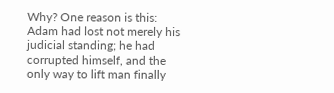Why? One reason is this: Adam had lost not merely his judicial standing; he had corrupted himself, and the only way to lift man finally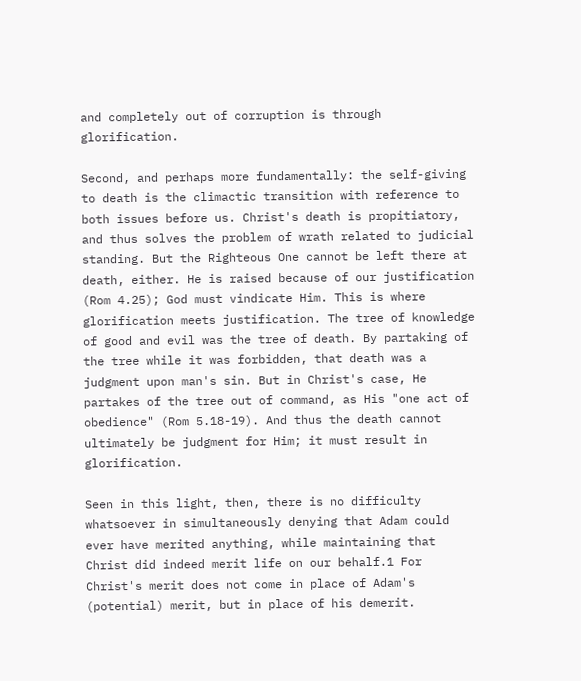and completely out of corruption is through glorification.

Second, and perhaps more fundamentally: the self-giving to death is the climactic transition with reference to both issues before us. Christ's death is propitiatory, and thus solves the problem of wrath related to judicial standing. But the Righteous One cannot be left there at death, either. He is raised because of our justification (Rom 4.25); God must vindicate Him. This is where glorification meets justification. The tree of knowledge of good and evil was the tree of death. By partaking of the tree while it was forbidden, that death was a judgment upon man's sin. But in Christ's case, He partakes of the tree out of command, as His "one act of obedience" (Rom 5.18-19). And thus the death cannot ultimately be judgment for Him; it must result in glorification.

Seen in this light, then, there is no difficulty whatsoever in simultaneously denying that Adam could ever have merited anything, while maintaining that Christ did indeed merit life on our behalf.1 For Christ's merit does not come in place of Adam's (potential) merit, but in place of his demerit.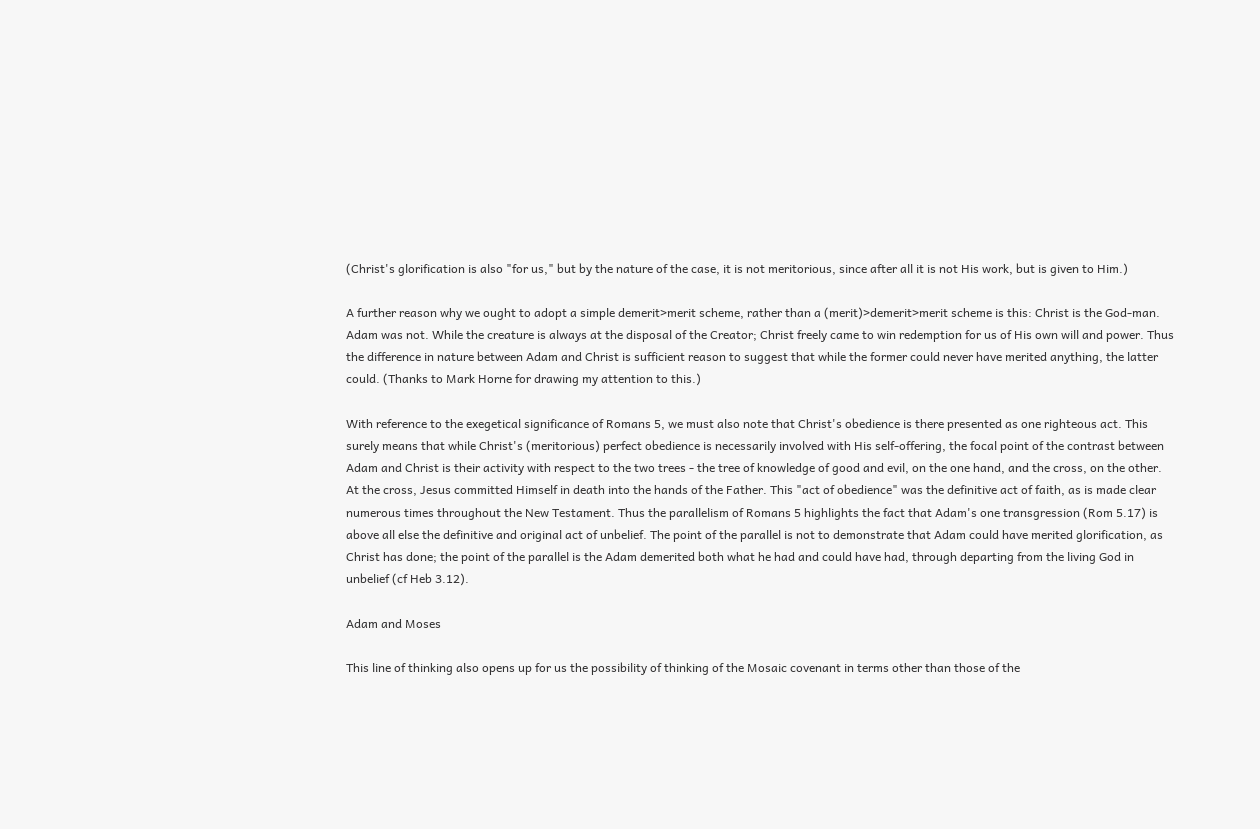(Christ's glorification is also "for us," but by the nature of the case, it is not meritorious, since after all it is not His work, but is given to Him.)

A further reason why we ought to adopt a simple demerit>merit scheme, rather than a (merit)>demerit>merit scheme is this: Christ is the God-man. Adam was not. While the creature is always at the disposal of the Creator; Christ freely came to win redemption for us of His own will and power. Thus the difference in nature between Adam and Christ is sufficient reason to suggest that while the former could never have merited anything, the latter could. (Thanks to Mark Horne for drawing my attention to this.)

With reference to the exegetical significance of Romans 5, we must also note that Christ's obedience is there presented as one righteous act. This surely means that while Christ's (meritorious) perfect obedience is necessarily involved with His self-offering, the focal point of the contrast between Adam and Christ is their activity with respect to the two trees - the tree of knowledge of good and evil, on the one hand, and the cross, on the other. At the cross, Jesus committed Himself in death into the hands of the Father. This "act of obedience" was the definitive act of faith, as is made clear numerous times throughout the New Testament. Thus the parallelism of Romans 5 highlights the fact that Adam's one transgression (Rom 5.17) is above all else the definitive and original act of unbelief. The point of the parallel is not to demonstrate that Adam could have merited glorification, as Christ has done; the point of the parallel is the Adam demerited both what he had and could have had, through departing from the living God in unbelief (cf Heb 3.12).

Adam and Moses

This line of thinking also opens up for us the possibility of thinking of the Mosaic covenant in terms other than those of the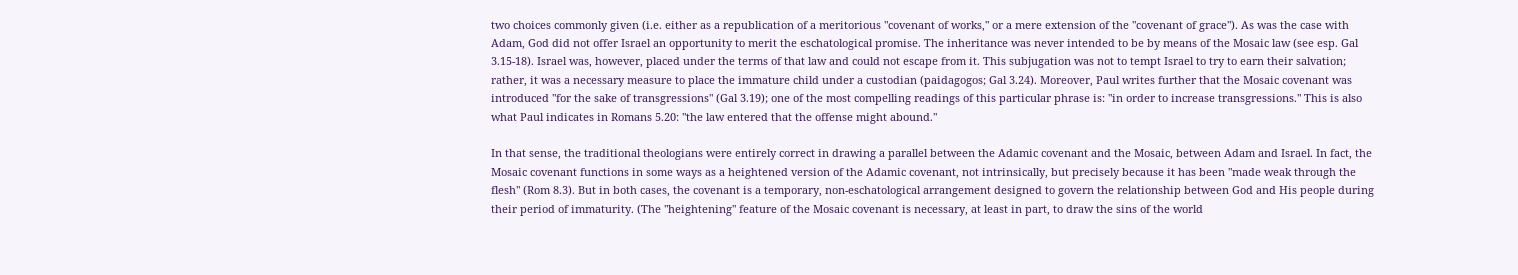two choices commonly given (i.e. either as a republication of a meritorious "covenant of works," or a mere extension of the "covenant of grace"). As was the case with Adam, God did not offer Israel an opportunity to merit the eschatological promise. The inheritance was never intended to be by means of the Mosaic law (see esp. Gal 3.15-18). Israel was, however, placed under the terms of that law and could not escape from it. This subjugation was not to tempt Israel to try to earn their salvation; rather, it was a necessary measure to place the immature child under a custodian (paidagogos; Gal 3.24). Moreover, Paul writes further that the Mosaic covenant was introduced "for the sake of transgressions" (Gal 3.19); one of the most compelling readings of this particular phrase is: "in order to increase transgressions." This is also what Paul indicates in Romans 5.20: "the law entered that the offense might abound."

In that sense, the traditional theologians were entirely correct in drawing a parallel between the Adamic covenant and the Mosaic, between Adam and Israel. In fact, the Mosaic covenant functions in some ways as a heightened version of the Adamic covenant, not intrinsically, but precisely because it has been "made weak through the flesh" (Rom 8.3). But in both cases, the covenant is a temporary, non-eschatological arrangement designed to govern the relationship between God and His people during their period of immaturity. (The "heightening" feature of the Mosaic covenant is necessary, at least in part, to draw the sins of the world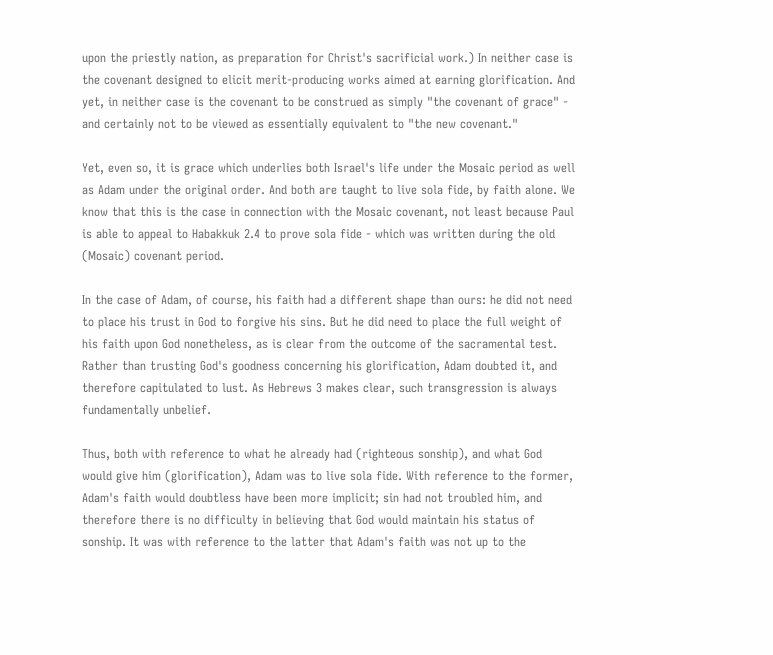upon the priestly nation, as preparation for Christ's sacrificial work.) In neither case is the covenant designed to elicit merit-producing works aimed at earning glorification. And yet, in neither case is the covenant to be construed as simply "the covenant of grace" - and certainly not to be viewed as essentially equivalent to "the new covenant."

Yet, even so, it is grace which underlies both Israel's life under the Mosaic period as well as Adam under the original order. And both are taught to live sola fide, by faith alone. We know that this is the case in connection with the Mosaic covenant, not least because Paul is able to appeal to Habakkuk 2.4 to prove sola fide - which was written during the old (Mosaic) covenant period.

In the case of Adam, of course, his faith had a different shape than ours: he did not need to place his trust in God to forgive his sins. But he did need to place the full weight of his faith upon God nonetheless, as is clear from the outcome of the sacramental test. Rather than trusting God's goodness concerning his glorification, Adam doubted it, and therefore capitulated to lust. As Hebrews 3 makes clear, such transgression is always fundamentally unbelief.

Thus, both with reference to what he already had (righteous sonship), and what God would give him (glorification), Adam was to live sola fide. With reference to the former, Adam's faith would doubtless have been more implicit; sin had not troubled him, and therefore there is no difficulty in believing that God would maintain his status of sonship. It was with reference to the latter that Adam's faith was not up to the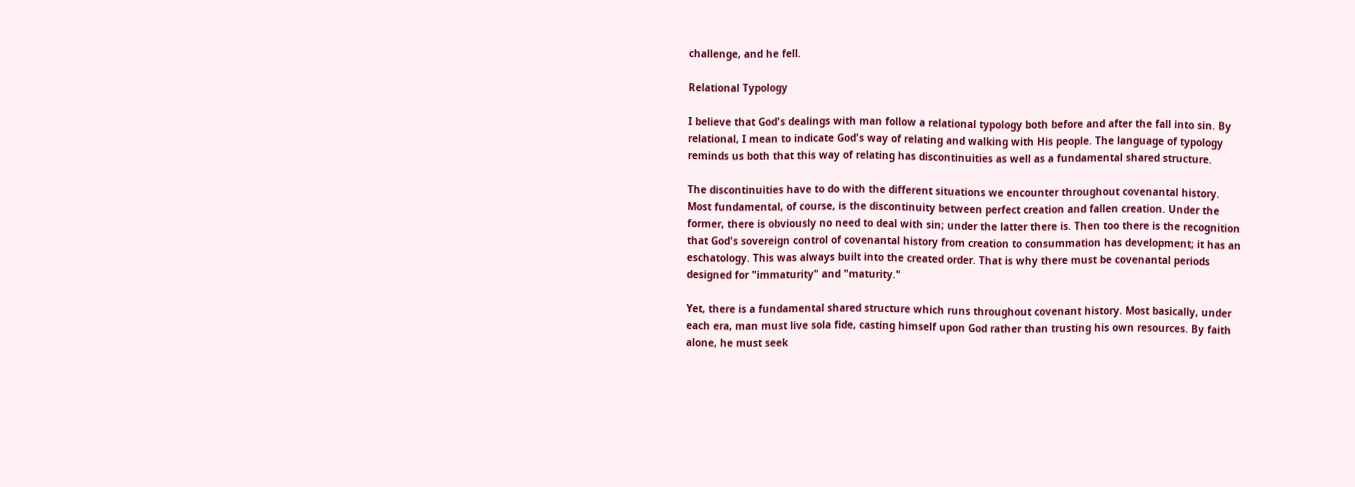challenge, and he fell.

Relational Typology

I believe that God's dealings with man follow a relational typology both before and after the fall into sin. By relational, I mean to indicate God's way of relating and walking with His people. The language of typology reminds us both that this way of relating has discontinuities as well as a fundamental shared structure.

The discontinuities have to do with the different situations we encounter throughout covenantal history. Most fundamental, of course, is the discontinuity between perfect creation and fallen creation. Under the former, there is obviously no need to deal with sin; under the latter there is. Then too there is the recognition that God's sovereign control of covenantal history from creation to consummation has development; it has an eschatology. This was always built into the created order. That is why there must be covenantal periods designed for "immaturity" and "maturity."

Yet, there is a fundamental shared structure which runs throughout covenant history. Most basically, under each era, man must live sola fide, casting himself upon God rather than trusting his own resources. By faith alone, he must seek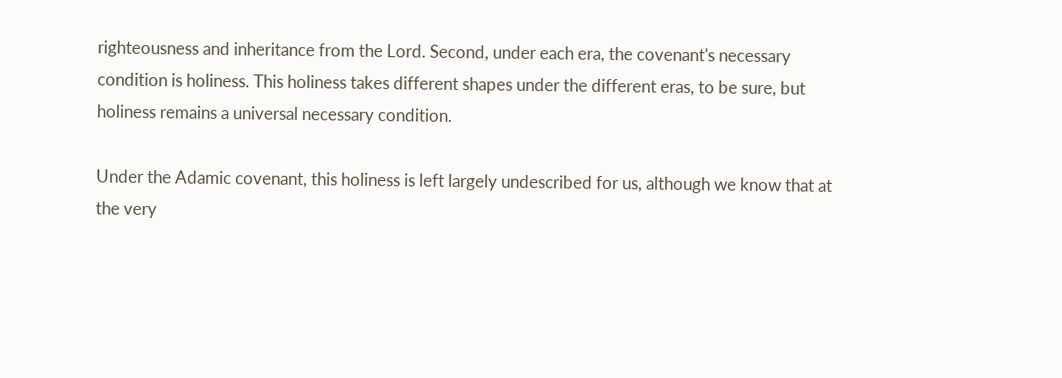righteousness and inheritance from the Lord. Second, under each era, the covenant's necessary condition is holiness. This holiness takes different shapes under the different eras, to be sure, but holiness remains a universal necessary condition.

Under the Adamic covenant, this holiness is left largely undescribed for us, although we know that at the very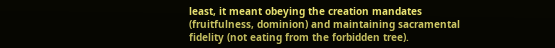least, it meant obeying the creation mandates (fruitfulness, dominion) and maintaining sacramental fidelity (not eating from the forbidden tree).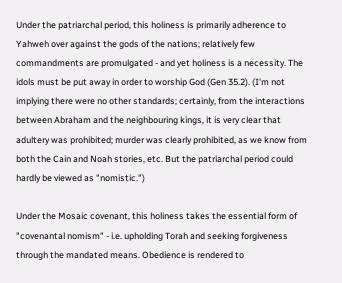Under the patriarchal period, this holiness is primarily adherence to Yahweh over against the gods of the nations; relatively few commandments are promulgated - and yet holiness is a necessity. The idols must be put away in order to worship God (Gen 35.2). (I'm not implying there were no other standards; certainly, from the interactions between Abraham and the neighbouring kings, it is very clear that adultery was prohibited; murder was clearly prohibited, as we know from both the Cain and Noah stories, etc. But the patriarchal period could hardly be viewed as "nomistic.")

Under the Mosaic covenant, this holiness takes the essential form of "covenantal nomism" - i.e. upholding Torah and seeking forgiveness through the mandated means. Obedience is rendered to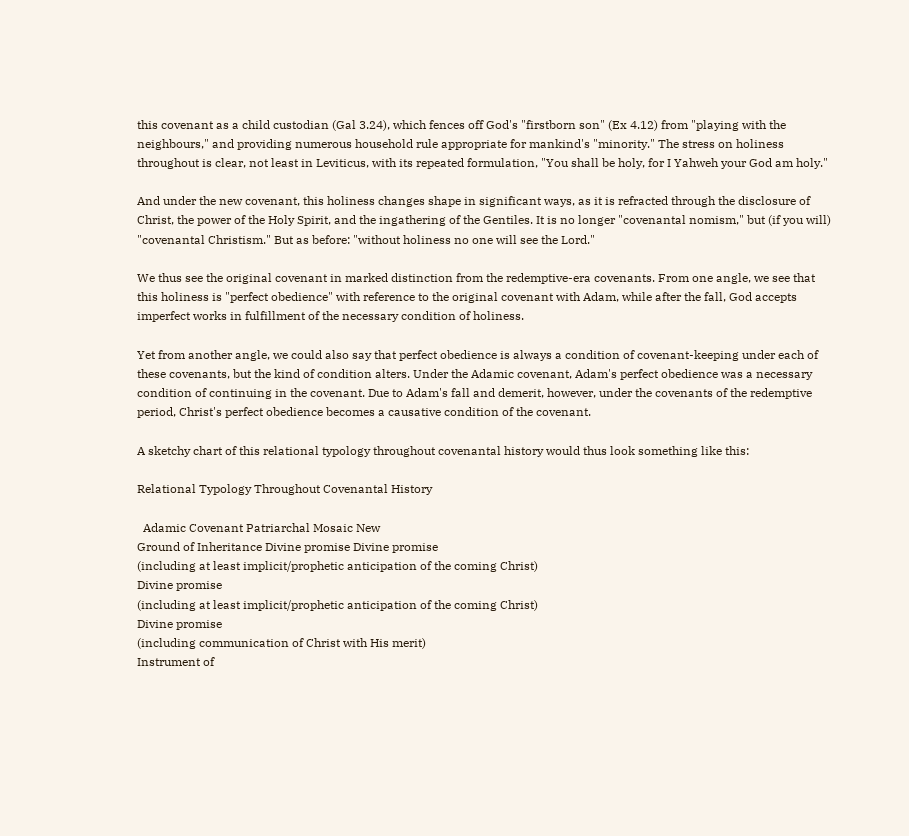this covenant as a child custodian (Gal 3.24), which fences off God's "firstborn son" (Ex 4.12) from "playing with the neighbours," and providing numerous household rule appropriate for mankind's "minority." The stress on holiness throughout is clear, not least in Leviticus, with its repeated formulation, "You shall be holy, for I Yahweh your God am holy."

And under the new covenant, this holiness changes shape in significant ways, as it is refracted through the disclosure of Christ, the power of the Holy Spirit, and the ingathering of the Gentiles. It is no longer "covenantal nomism," but (if you will) "covenantal Christism." But as before: "without holiness no one will see the Lord."

We thus see the original covenant in marked distinction from the redemptive-era covenants. From one angle, we see that this holiness is "perfect obedience" with reference to the original covenant with Adam, while after the fall, God accepts imperfect works in fulfillment of the necessary condition of holiness.

Yet from another angle, we could also say that perfect obedience is always a condition of covenant-keeping under each of these covenants, but the kind of condition alters. Under the Adamic covenant, Adam's perfect obedience was a necessary condition of continuing in the covenant. Due to Adam's fall and demerit, however, under the covenants of the redemptive period, Christ's perfect obedience becomes a causative condition of the covenant.

A sketchy chart of this relational typology throughout covenantal history would thus look something like this:

Relational Typology Throughout Covenantal History

  Adamic Covenant Patriarchal Mosaic New
Ground of Inheritance Divine promise Divine promise
(including at least implicit/prophetic anticipation of the coming Christ)
Divine promise
(including at least implicit/prophetic anticipation of the coming Christ)
Divine promise
(including communication of Christ with His merit)
Instrument of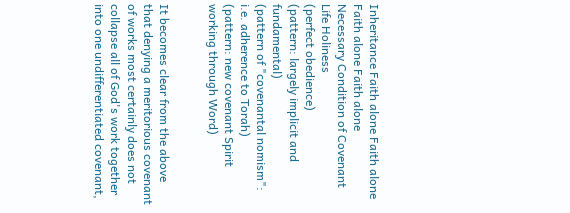Inheritance Faith alone Faith alone Faith alone Faith alone
Necessary Condition of Covenant Life Holiness
(perfect obedience)
(pattern: largely implicit and fundamental)
(pattern of "covenantal nomism": i.e. adherence to Torah)
(pattern: new covenant Spirit working through Word)


It becomes clear from the above that denying a meritorious covenant of works most certainly does not collapse all of God's work together into one undifferentiated covenant,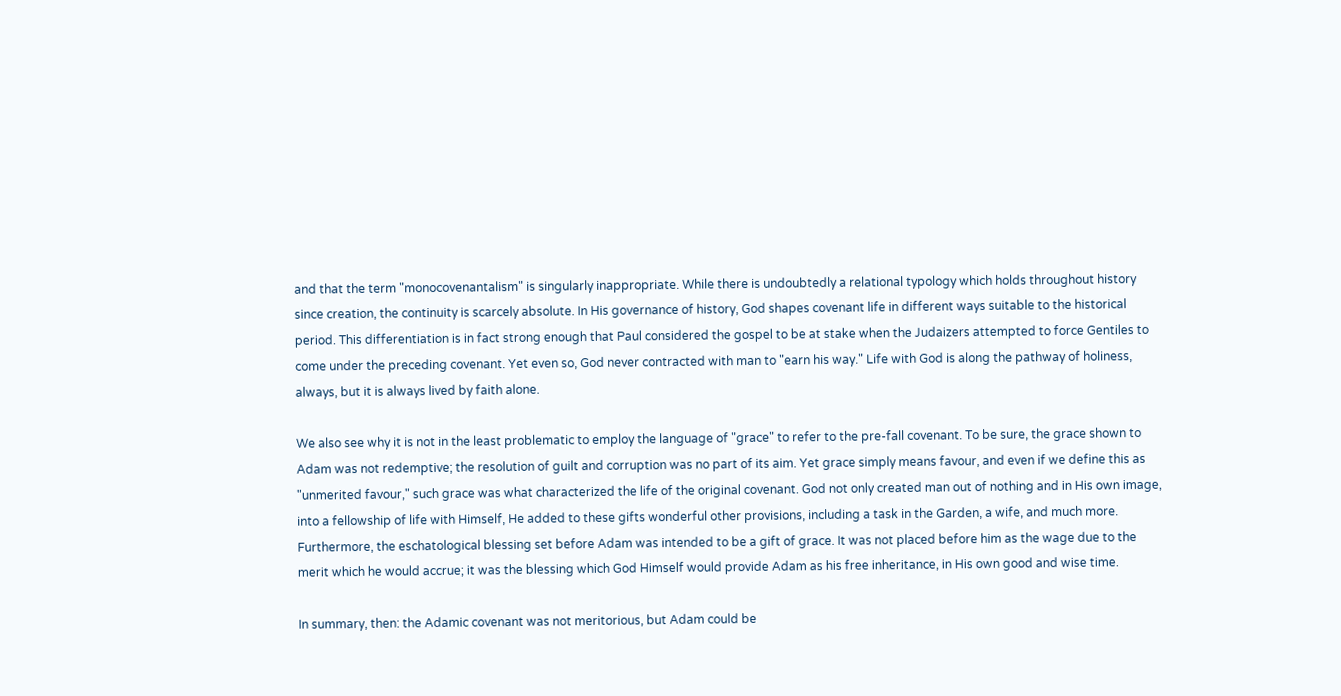and that the term "monocovenantalism" is singularly inappropriate. While there is undoubtedly a relational typology which holds throughout history since creation, the continuity is scarcely absolute. In His governance of history, God shapes covenant life in different ways suitable to the historical period. This differentiation is in fact strong enough that Paul considered the gospel to be at stake when the Judaizers attempted to force Gentiles to come under the preceding covenant. Yet even so, God never contracted with man to "earn his way." Life with God is along the pathway of holiness, always, but it is always lived by faith alone.

We also see why it is not in the least problematic to employ the language of "grace" to refer to the pre-fall covenant. To be sure, the grace shown to Adam was not redemptive; the resolution of guilt and corruption was no part of its aim. Yet grace simply means favour, and even if we define this as "unmerited favour," such grace was what characterized the life of the original covenant. God not only created man out of nothing and in His own image, into a fellowship of life with Himself, He added to these gifts wonderful other provisions, including a task in the Garden, a wife, and much more. Furthermore, the eschatological blessing set before Adam was intended to be a gift of grace. It was not placed before him as the wage due to the merit which he would accrue; it was the blessing which God Himself would provide Adam as his free inheritance, in His own good and wise time.

In summary, then: the Adamic covenant was not meritorious, but Adam could be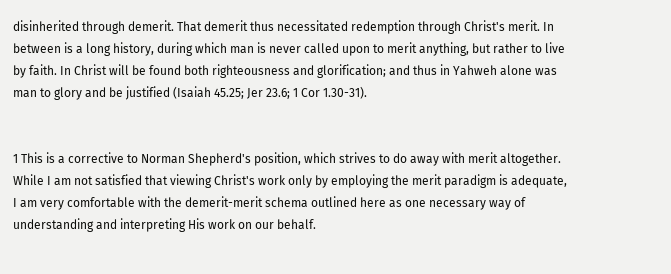disinherited through demerit. That demerit thus necessitated redemption through Christ's merit. In between is a long history, during which man is never called upon to merit anything, but rather to live by faith. In Christ will be found both righteousness and glorification; and thus in Yahweh alone was man to glory and be justified (Isaiah 45.25; Jer 23.6; 1 Cor 1.30-31).


1 This is a corrective to Norman Shepherd's position, which strives to do away with merit altogether. While I am not satisfied that viewing Christ's work only by employing the merit paradigm is adequate, I am very comfortable with the demerit-merit schema outlined here as one necessary way of understanding and interpreting His work on our behalf.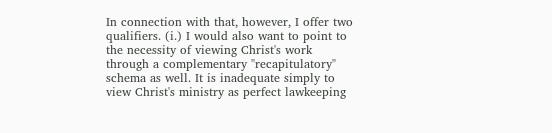In connection with that, however, I offer two qualifiers. (i.) I would also want to point to the necessity of viewing Christ's work through a complementary "recapitulatory" schema as well. It is inadequate simply to view Christ's ministry as perfect lawkeeping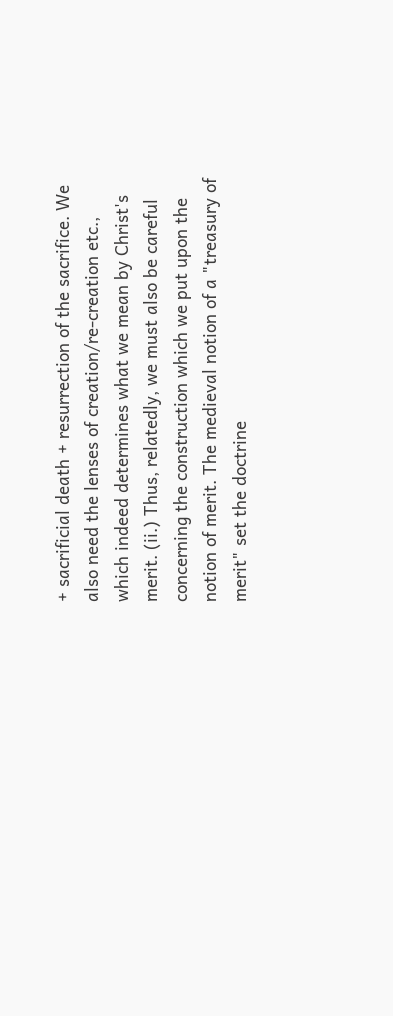+ sacrificial death + resurrection of the sacrifice. We also need the lenses of creation/re-creation etc., which indeed determines what we mean by Christ's merit. (ii.) Thus, relatedly, we must also be careful concerning the construction which we put upon the notion of merit. The medieval notion of a "treasury of merit" set the doctrine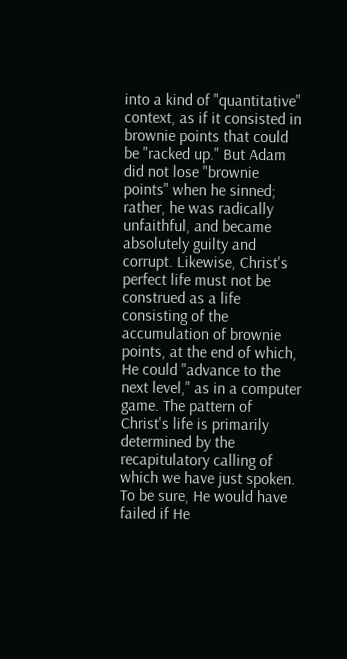into a kind of "quantitative" context, as if it consisted in brownie points that could be "racked up." But Adam did not lose "brownie points" when he sinned; rather, he was radically unfaithful, and became absolutely guilty and corrupt. Likewise, Christ's perfect life must not be construed as a life consisting of the accumulation of brownie points, at the end of which, He could "advance to the next level," as in a computer game. The pattern of Christ's life is primarily determined by the recapitulatory calling of which we have just spoken. To be sure, He would have failed if He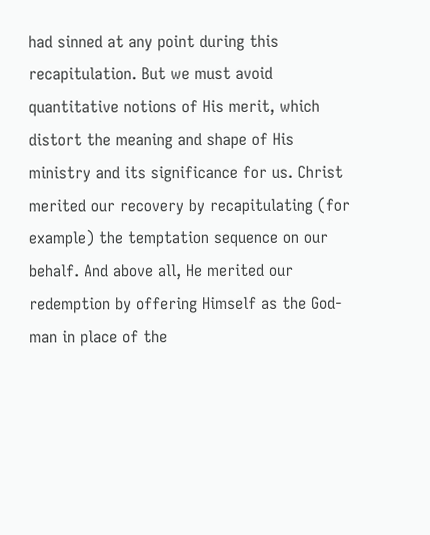had sinned at any point during this recapitulation. But we must avoid quantitative notions of His merit, which distort the meaning and shape of His ministry and its significance for us. Christ merited our recovery by recapitulating (for example) the temptation sequence on our behalf. And above all, He merited our redemption by offering Himself as the God-man in place of the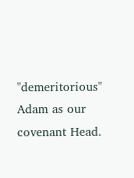"demeritorious" Adam as our covenant Head.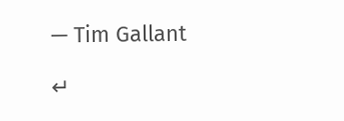— Tim Gallant

↵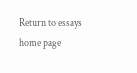Return to essays home page